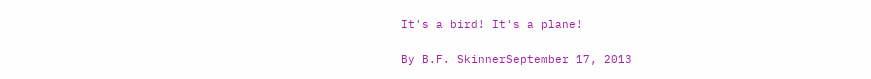It's a bird! It's a plane!

By B.F. SkinnerSeptember 17, 2013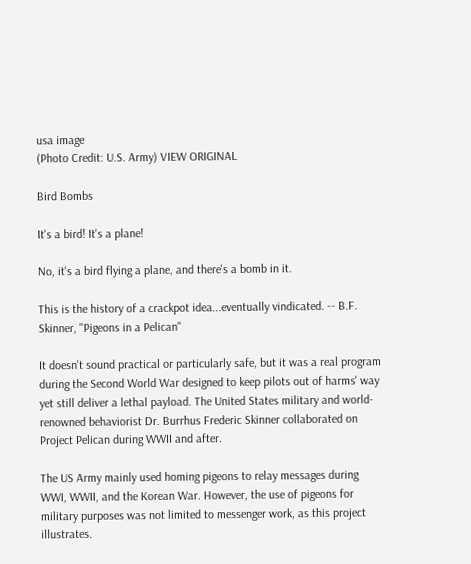usa image
(Photo Credit: U.S. Army) VIEW ORIGINAL

Bird Bombs

It's a bird! It's a plane!

No, it's a bird flying a plane, and there's a bomb in it.

This is the history of a crackpot idea...eventually vindicated. -- B.F. Skinner, "Pigeons in a Pelican"

It doesn't sound practical or particularly safe, but it was a real program during the Second World War designed to keep pilots out of harms' way yet still deliver a lethal payload. The United States military and world-renowned behaviorist Dr. Burrhus Frederic Skinner collaborated on Project Pelican during WWII and after.

The US Army mainly used homing pigeons to relay messages during WWI, WWII, and the Korean War. However, the use of pigeons for military purposes was not limited to messenger work, as this project illustrates.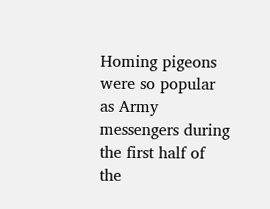Homing pigeons were so popular as Army messengers during the first half of the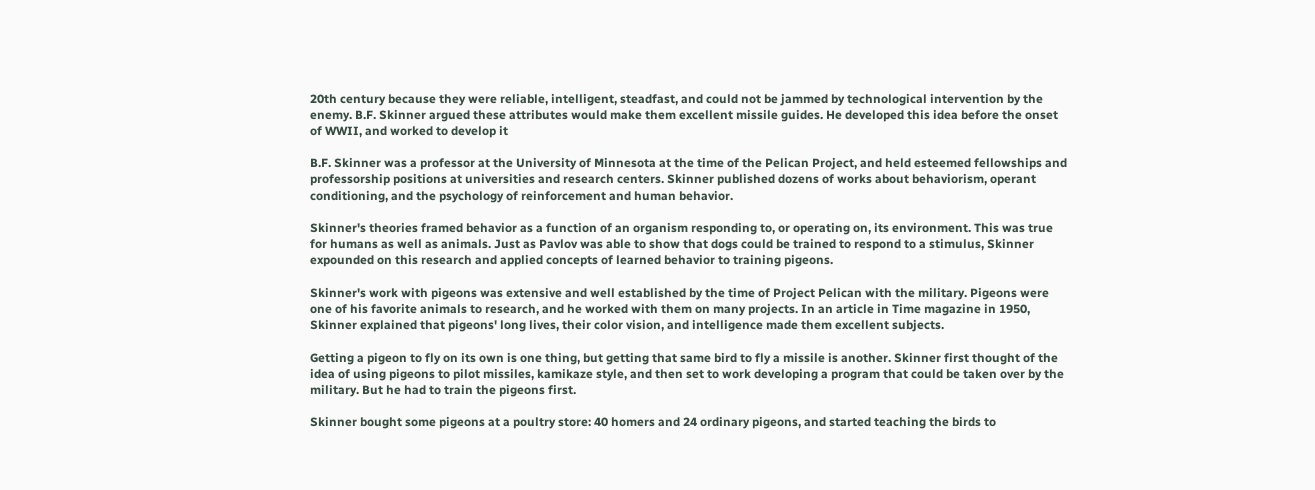20th century because they were reliable, intelligent, steadfast, and could not be jammed by technological intervention by the enemy. B.F. Skinner argued these attributes would make them excellent missile guides. He developed this idea before the onset of WWII, and worked to develop it

B.F. Skinner was a professor at the University of Minnesota at the time of the Pelican Project, and held esteemed fellowships and professorship positions at universities and research centers. Skinner published dozens of works about behaviorism, operant conditioning, and the psychology of reinforcement and human behavior.

Skinner's theories framed behavior as a function of an organism responding to, or operating on, its environment. This was true for humans as well as animals. Just as Pavlov was able to show that dogs could be trained to respond to a stimulus, Skinner expounded on this research and applied concepts of learned behavior to training pigeons.

Skinner's work with pigeons was extensive and well established by the time of Project Pelican with the military. Pigeons were one of his favorite animals to research, and he worked with them on many projects. In an article in Time magazine in 1950, Skinner explained that pigeons' long lives, their color vision, and intelligence made them excellent subjects.

Getting a pigeon to fly on its own is one thing, but getting that same bird to fly a missile is another. Skinner first thought of the idea of using pigeons to pilot missiles, kamikaze style, and then set to work developing a program that could be taken over by the military. But he had to train the pigeons first.

Skinner bought some pigeons at a poultry store: 40 homers and 24 ordinary pigeons, and started teaching the birds to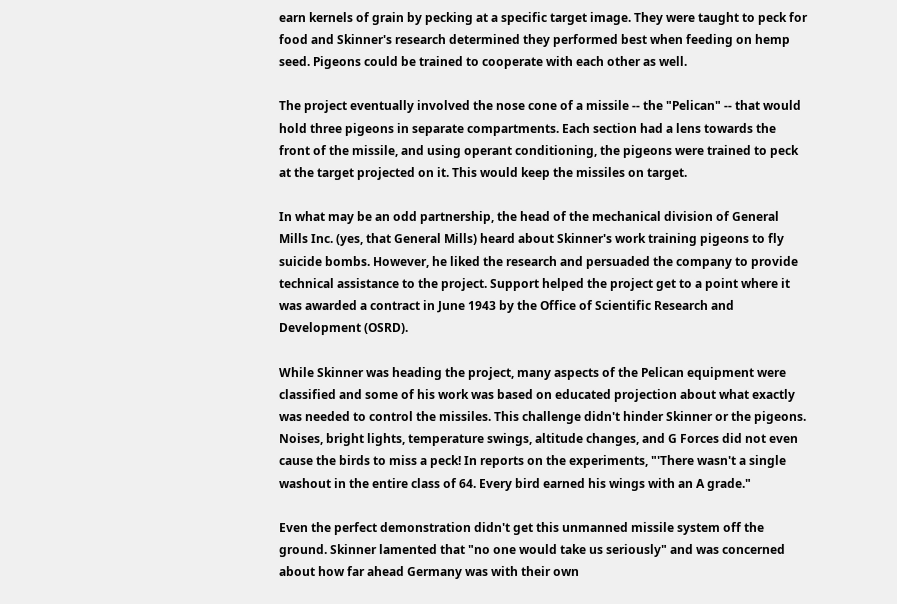earn kernels of grain by pecking at a specific target image. They were taught to peck for food and Skinner's research determined they performed best when feeding on hemp seed. Pigeons could be trained to cooperate with each other as well.

The project eventually involved the nose cone of a missile -- the "Pelican" -- that would hold three pigeons in separate compartments. Each section had a lens towards the front of the missile, and using operant conditioning, the pigeons were trained to peck at the target projected on it. This would keep the missiles on target.

In what may be an odd partnership, the head of the mechanical division of General Mills Inc. (yes, that General Mills) heard about Skinner's work training pigeons to fly suicide bombs. However, he liked the research and persuaded the company to provide technical assistance to the project. Support helped the project get to a point where it was awarded a contract in June 1943 by the Office of Scientific Research and Development (OSRD).

While Skinner was heading the project, many aspects of the Pelican equipment were classified and some of his work was based on educated projection about what exactly was needed to control the missiles. This challenge didn't hinder Skinner or the pigeons. Noises, bright lights, temperature swings, altitude changes, and G Forces did not even cause the birds to miss a peck! In reports on the experiments, "'There wasn't a single washout in the entire class of 64. Every bird earned his wings with an A grade."

Even the perfect demonstration didn't get this unmanned missile system off the ground. Skinner lamented that "no one would take us seriously" and was concerned about how far ahead Germany was with their own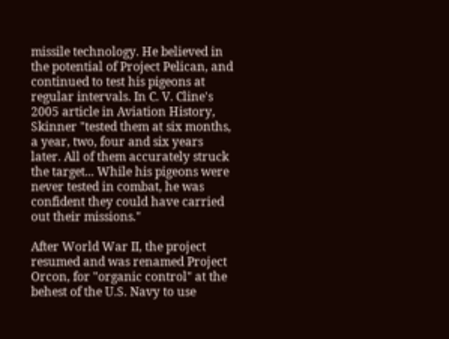missile technology. He believed in the potential of Project Pelican, and continued to test his pigeons at regular intervals. In C. V. Cline's 2005 article in Aviation History, Skinner "tested them at six months, a year, two, four and six years later. All of them accurately struck the target... While his pigeons were never tested in combat, he was confident they could have carried out their missions."

After World War II, the project resumed and was renamed Project Orcon, for "organic control" at the behest of the U.S. Navy to use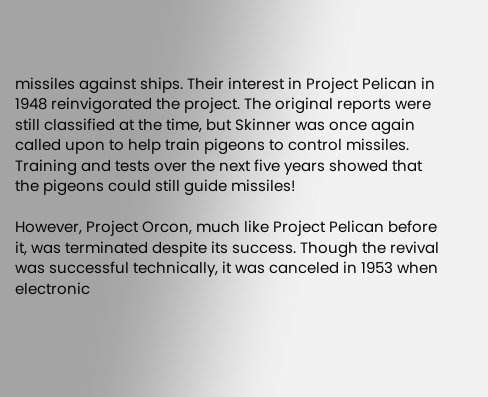missiles against ships. Their interest in Project Pelican in 1948 reinvigorated the project. The original reports were still classified at the time, but Skinner was once again called upon to help train pigeons to control missiles. Training and tests over the next five years showed that the pigeons could still guide missiles!

However, Project Orcon, much like Project Pelican before it, was terminated despite its success. Though the revival was successful technically, it was canceled in 1953 when electronic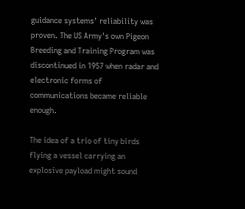guidance systems' reliability was proven. The US Army's own Pigeon Breeding and Training Program was discontinued in 1957 when radar and electronic forms of communications became reliable enough.

The idea of a trio of tiny birds flying a vessel carrying an explosive payload might sound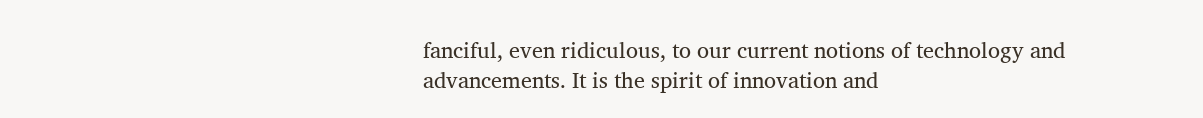fanciful, even ridiculous, to our current notions of technology and advancements. It is the spirit of innovation and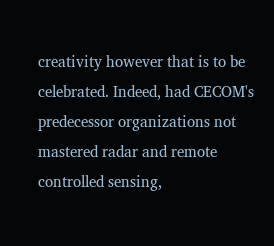creativity however that is to be celebrated. Indeed, had CECOM's predecessor organizations not mastered radar and remote controlled sensing,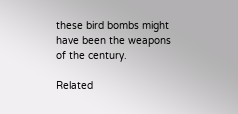these bird bombs might have been the weapons of the century.

Related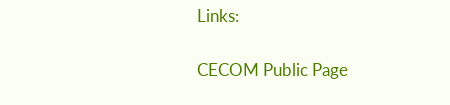Links:

CECOM Public Page